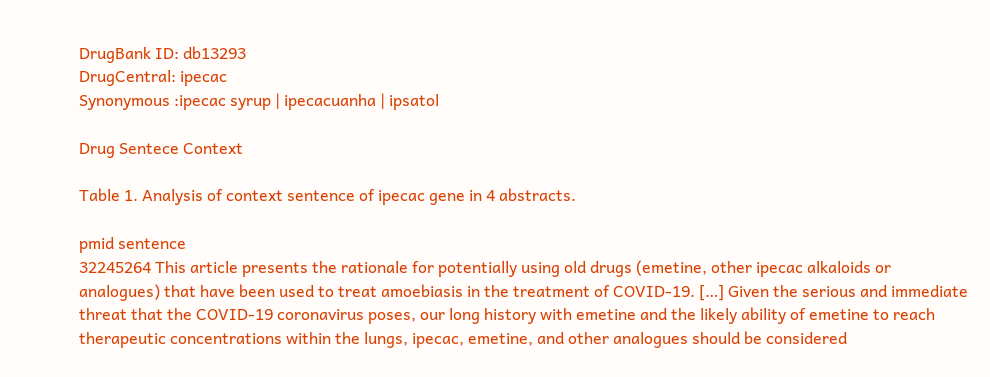DrugBank ID: db13293
DrugCentral: ipecac
Synonymous :ipecac syrup | ipecacuanha | ipsatol

Drug Sentece Context

Table 1. Analysis of context sentence of ipecac gene in 4 abstracts.

pmid sentence
32245264 This article presents the rationale for potentially using old drugs (emetine, other ipecac alkaloids or analogues) that have been used to treat amoebiasis in the treatment of COVID-19. […] Given the serious and immediate threat that the COVID-19 coronavirus poses, our long history with emetine and the likely ability of emetine to reach therapeutic concentrations within the lungs, ipecac, emetine, and other analogues should be considered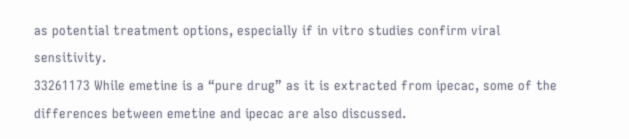as potential treatment options, especially if in vitro studies confirm viral sensitivity.
33261173 While emetine is a “pure drug” as it is extracted from ipecac, some of the differences between emetine and ipecac are also discussed.